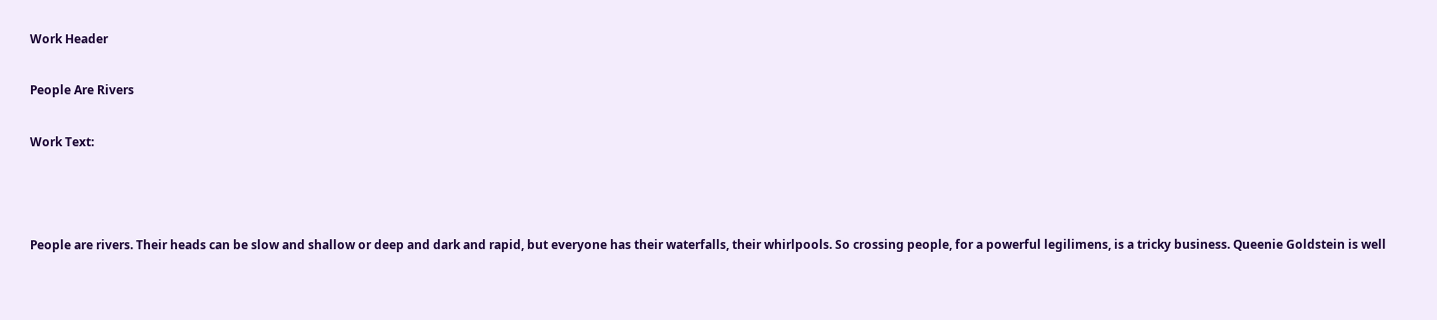Work Header

People Are Rivers

Work Text:



People are rivers. Their heads can be slow and shallow or deep and dark and rapid, but everyone has their waterfalls, their whirlpools. So crossing people, for a powerful legilimens, is a tricky business. Queenie Goldstein is well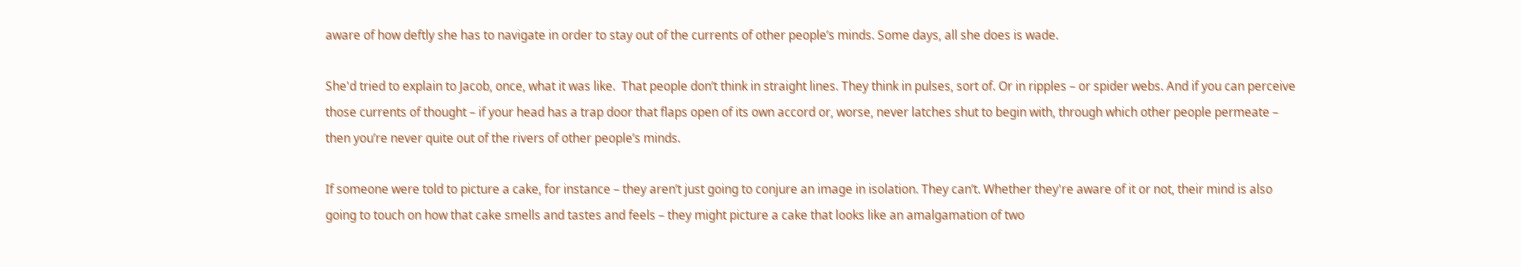aware of how deftly she has to navigate in order to stay out of the currents of other people’s minds. Some days, all she does is wade.

She'd tried to explain to Jacob, once, what it was like.  That people don’t think in straight lines. They think in pulses, sort of. Or in ripples – or spider webs. And if you can perceive those currents of thought – if your head has a trap door that flaps open of its own accord or, worse, never latches shut to begin with, through which other people permeate – then you’re never quite out of the rivers of other people’s minds.

If someone were told to picture a cake, for instance – they aren’t just going to conjure an image in isolation. They can’t. Whether they're aware of it or not, their mind is also going to touch on how that cake smells and tastes and feels – they might picture a cake that looks like an amalgamation of two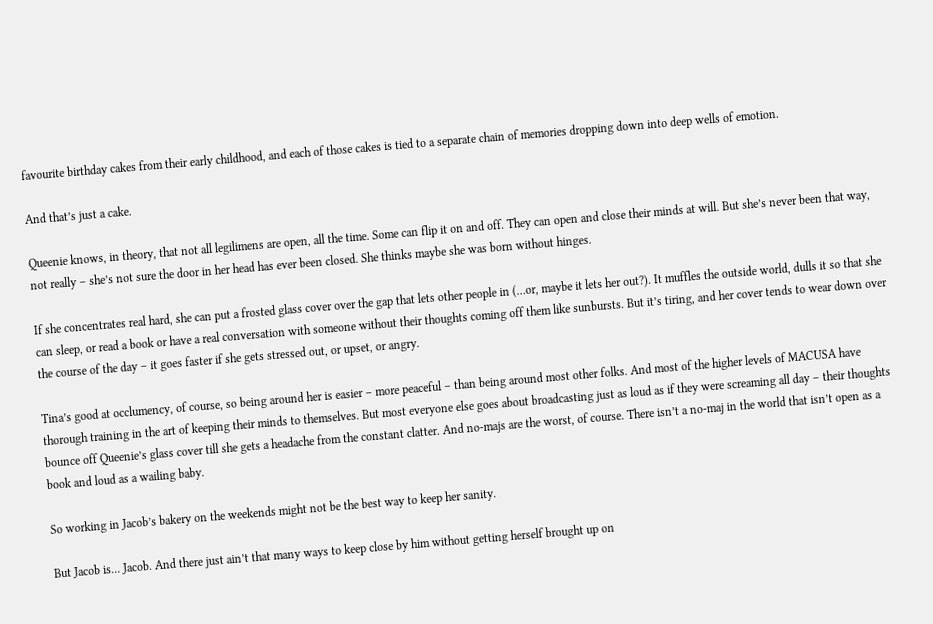favourite birthday cakes from their early childhood, and each of those cakes is tied to a separate chain of memories dropping down into deep wells of emotion.

And that’s just a cake.

Queenie knows, in theory, that not all legilimens are open, all the time. Some can flip it on and off. They can open and close their minds at will. But she’s never been that way, not really – she’s not sure the door in her head has ever been closed. She thinks maybe she was born without hinges.

If she concentrates real hard, she can put a frosted glass cover over the gap that lets other people in (…or, maybe it lets her out?). It muffles the outside world, dulls it so that she can sleep, or read a book or have a real conversation with someone without their thoughts coming off them like sunbursts. But it’s tiring, and her cover tends to wear down over the course of the day – it goes faster if she gets stressed out, or upset, or angry.

Tina’s good at occlumency, of course, so being around her is easier – more peaceful – than being around most other folks. And most of the higher levels of MACUSA have thorough training in the art of keeping their minds to themselves. But most everyone else goes about broadcasting just as loud as if they were screaming all day – their thoughts bounce off Queenie’s glass cover till she gets a headache from the constant clatter. And no-majs are the worst, of course. There isn’t a no-maj in the world that isn’t open as a book and loud as a wailing baby.

So working in Jacob’s bakery on the weekends might not be the best way to keep her sanity.

But Jacob is… Jacob. And there just ain’t that many ways to keep close by him without getting herself brought up on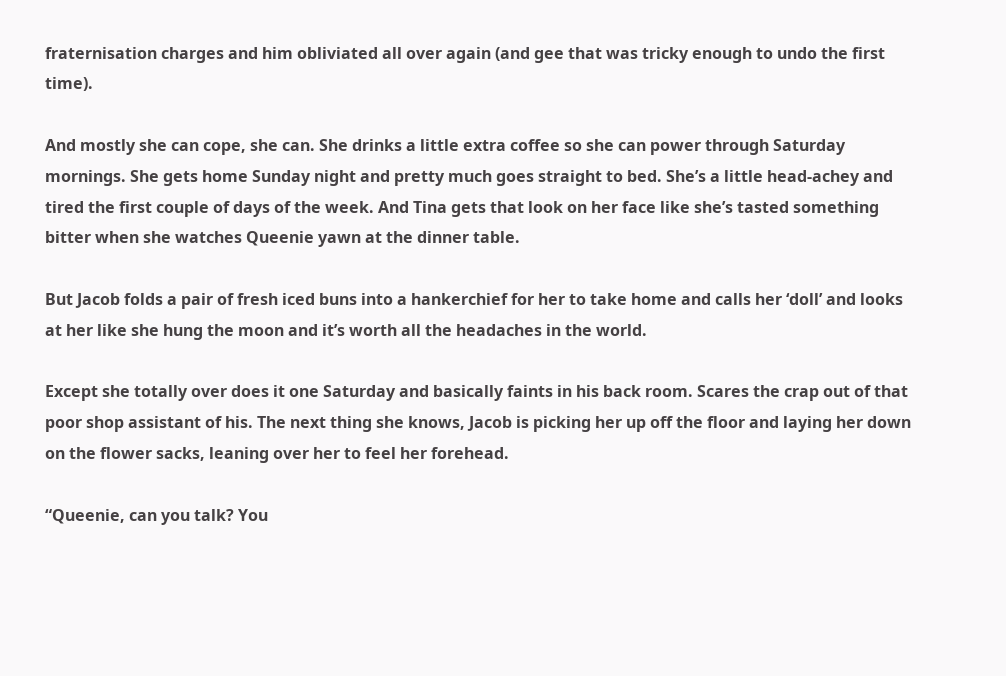fraternisation charges and him obliviated all over again (and gee that was tricky enough to undo the first time).

And mostly she can cope, she can. She drinks a little extra coffee so she can power through Saturday mornings. She gets home Sunday night and pretty much goes straight to bed. She’s a little head-achey and tired the first couple of days of the week. And Tina gets that look on her face like she’s tasted something bitter when she watches Queenie yawn at the dinner table.

But Jacob folds a pair of fresh iced buns into a hankerchief for her to take home and calls her ‘doll’ and looks at her like she hung the moon and it’s worth all the headaches in the world.

Except she totally over does it one Saturday and basically faints in his back room. Scares the crap out of that poor shop assistant of his. The next thing she knows, Jacob is picking her up off the floor and laying her down on the flower sacks, leaning over her to feel her forehead.

“Queenie, can you talk? You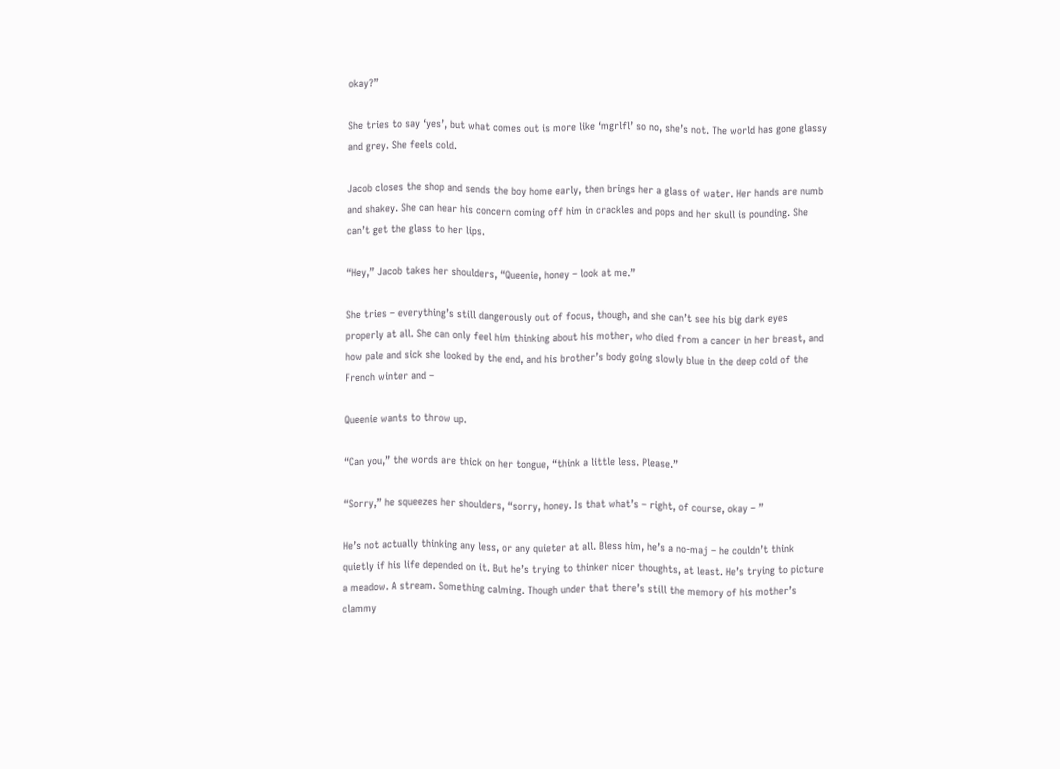okay?”

She tries to say ‘yes’, but what comes out is more like ‘mgrlfl’ so no, she’s not. The world has gone glassy and grey. She feels cold.

Jacob closes the shop and sends the boy home early, then brings her a glass of water. Her hands are numb and shakey. She can hear his concern coming off him in crackles and pops and her skull is pounding. She can’t get the glass to her lips.

“Hey,” Jacob takes her shoulders, “Queenie, honey – look at me.”

She tries – everything’s still dangerously out of focus, though, and she can’t see his big dark eyes properly at all. She can only feel him thinking about his mother, who died from a cancer in her breast, and how pale and sick she looked by the end, and his brother’s body going slowly blue in the deep cold of the French winter and –

Queenie wants to throw up.

“Can you,” the words are thick on her tongue, “think a little less. Please.”

“Sorry,” he squeezes her shoulders, “sorry, honey. Is that what’s – right, of course, okay – ”

He’s not actually thinking any less, or any quieter at all. Bless him, he’s a no-maj – he couldn’t think quietly if his life depended on it. But he’s trying to thinker nicer thoughts, at least. He’s trying to picture a meadow. A stream. Something calming. Though under that there’s still the memory of his mother’s clammy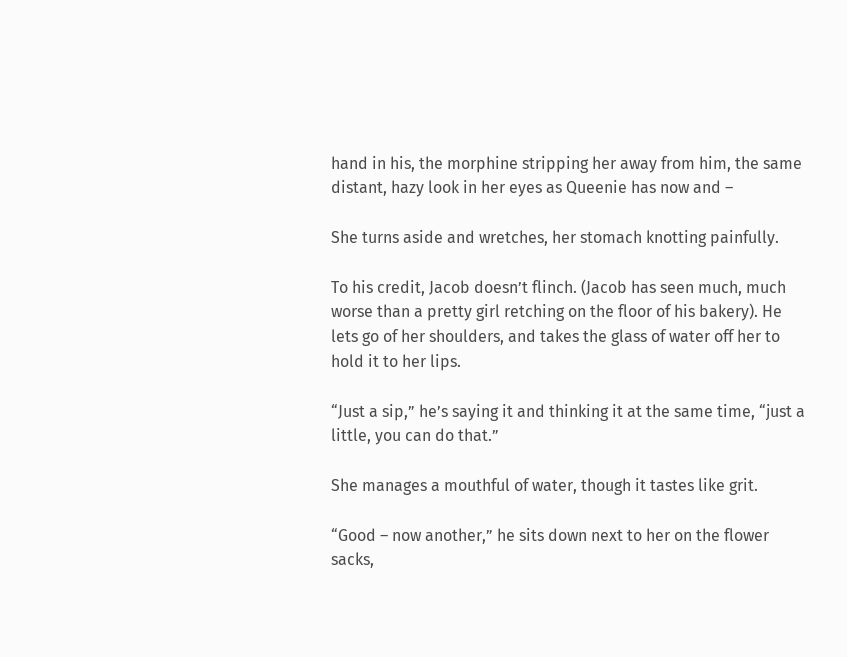hand in his, the morphine stripping her away from him, the same distant, hazy look in her eyes as Queenie has now and –

She turns aside and wretches, her stomach knotting painfully.

To his credit, Jacob doesn’t flinch. (Jacob has seen much, much worse than a pretty girl retching on the floor of his bakery). He lets go of her shoulders, and takes the glass of water off her to hold it to her lips.

“Just a sip,” he’s saying it and thinking it at the same time, “just a little, you can do that.”

She manages a mouthful of water, though it tastes like grit.

“Good – now another,” he sits down next to her on the flower sacks,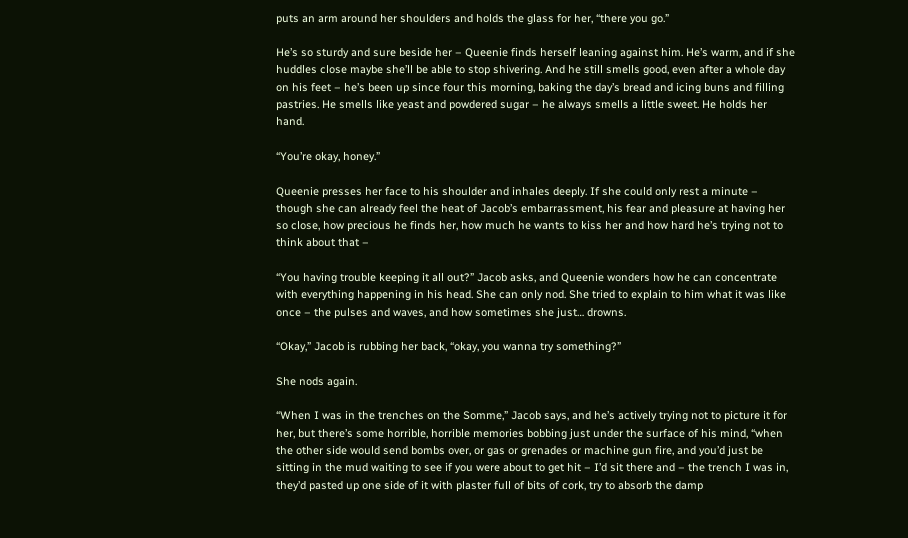puts an arm around her shoulders and holds the glass for her, “there you go.”

He’s so sturdy and sure beside her – Queenie finds herself leaning against him. He’s warm, and if she huddles close maybe she’ll be able to stop shivering. And he still smells good, even after a whole day on his feet – he’s been up since four this morning, baking the day’s bread and icing buns and filling pastries. He smells like yeast and powdered sugar – he always smells a little sweet. He holds her hand.

“You’re okay, honey.”

Queenie presses her face to his shoulder and inhales deeply. If she could only rest a minute – though she can already feel the heat of Jacob’s embarrassment, his fear and pleasure at having her so close, how precious he finds her, how much he wants to kiss her and how hard he’s trying not to think about that –

“You having trouble keeping it all out?” Jacob asks, and Queenie wonders how he can concentrate with everything happening in his head. She can only nod. She tried to explain to him what it was like once – the pulses and waves, and how sometimes she just… drowns.

“Okay,” Jacob is rubbing her back, “okay, you wanna try something?”

She nods again.

“When I was in the trenches on the Somme,” Jacob says, and he’s actively trying not to picture it for her, but there’s some horrible, horrible memories bobbing just under the surface of his mind, “when the other side would send bombs over, or gas or grenades or machine gun fire, and you’d just be sitting in the mud waiting to see if you were about to get hit – I’d sit there and – the trench I was in, they’d pasted up one side of it with plaster full of bits of cork, try to absorb the damp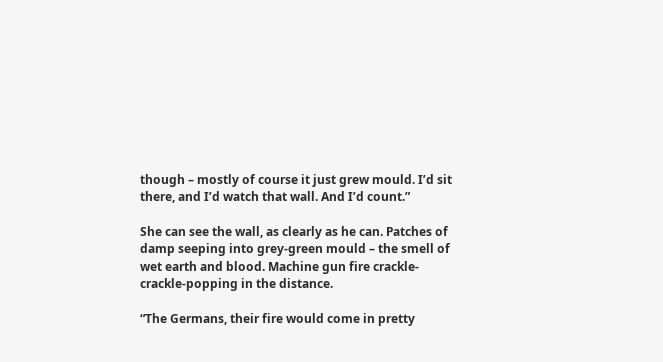though – mostly of course it just grew mould. I’d sit there, and I’d watch that wall. And I’d count.”

She can see the wall, as clearly as he can. Patches of damp seeping into grey-green mould – the smell of wet earth and blood. Machine gun fire crackle-crackle-popping in the distance.

“The Germans, their fire would come in pretty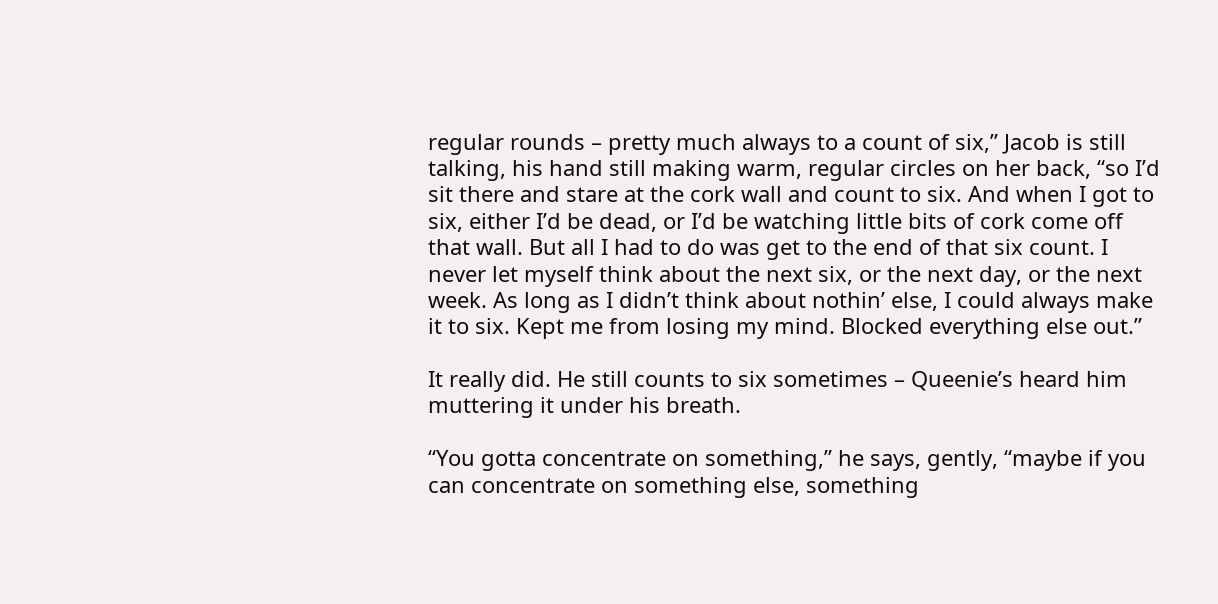regular rounds – pretty much always to a count of six,” Jacob is still talking, his hand still making warm, regular circles on her back, “so I’d sit there and stare at the cork wall and count to six. And when I got to six, either I’d be dead, or I’d be watching little bits of cork come off that wall. But all I had to do was get to the end of that six count. I never let myself think about the next six, or the next day, or the next week. As long as I didn’t think about nothin’ else, I could always make it to six. Kept me from losing my mind. Blocked everything else out.”

It really did. He still counts to six sometimes – Queenie’s heard him muttering it under his breath.

“You gotta concentrate on something,” he says, gently, “maybe if you can concentrate on something else, something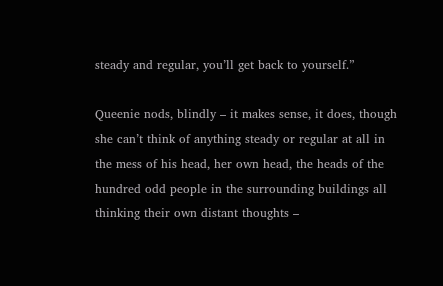steady and regular, you’ll get back to yourself.”

Queenie nods, blindly – it makes sense, it does, though she can’t think of anything steady or regular at all in the mess of his head, her own head, the heads of the hundred odd people in the surrounding buildings all thinking their own distant thoughts –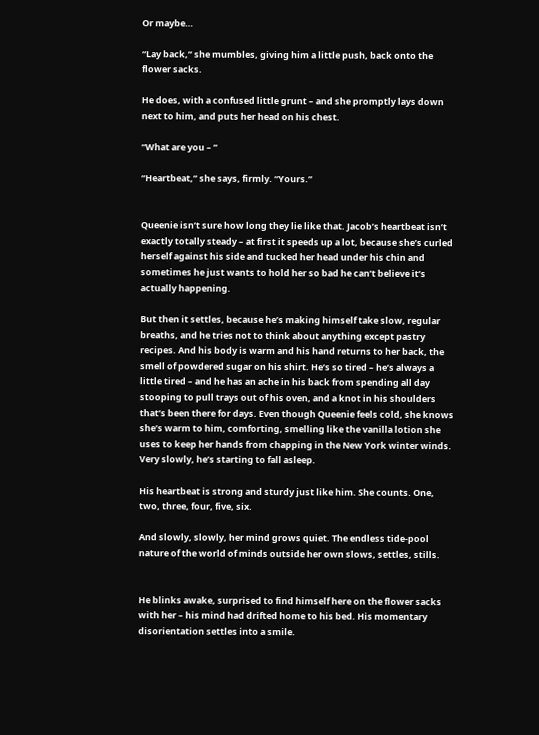Or maybe…

“Lay back,” she mumbles, giving him a little push, back onto the flower sacks.

He does, with a confused little grunt – and she promptly lays down next to him, and puts her head on his chest.

“What are you – ”

“Heartbeat,” she says, firmly. “Yours.”


Queenie isn’t sure how long they lie like that. Jacob’s heartbeat isn’t exactly totally steady – at first it speeds up a lot, because she’s curled herself against his side and tucked her head under his chin and sometimes he just wants to hold her so bad he can’t believe it’s actually happening.

But then it settles, because he’s making himself take slow, regular breaths, and he tries not to think about anything except pastry recipes. And his body is warm and his hand returns to her back, the smell of powdered sugar on his shirt. He’s so tired – he’s always a little tired – and he has an ache in his back from spending all day stooping to pull trays out of his oven, and a knot in his shoulders that’s been there for days. Even though Queenie feels cold, she knows she’s warm to him, comforting, smelling like the vanilla lotion she uses to keep her hands from chapping in the New York winter winds. Very slowly, he’s starting to fall asleep.

His heartbeat is strong and sturdy just like him. She counts. One, two, three, four, five, six.

And slowly, slowly, her mind grows quiet. The endless tide-pool nature of the world of minds outside her own slows, settles, stills.


He blinks awake, surprised to find himself here on the flower sacks with her – his mind had drifted home to his bed. His momentary disorientation settles into a smile.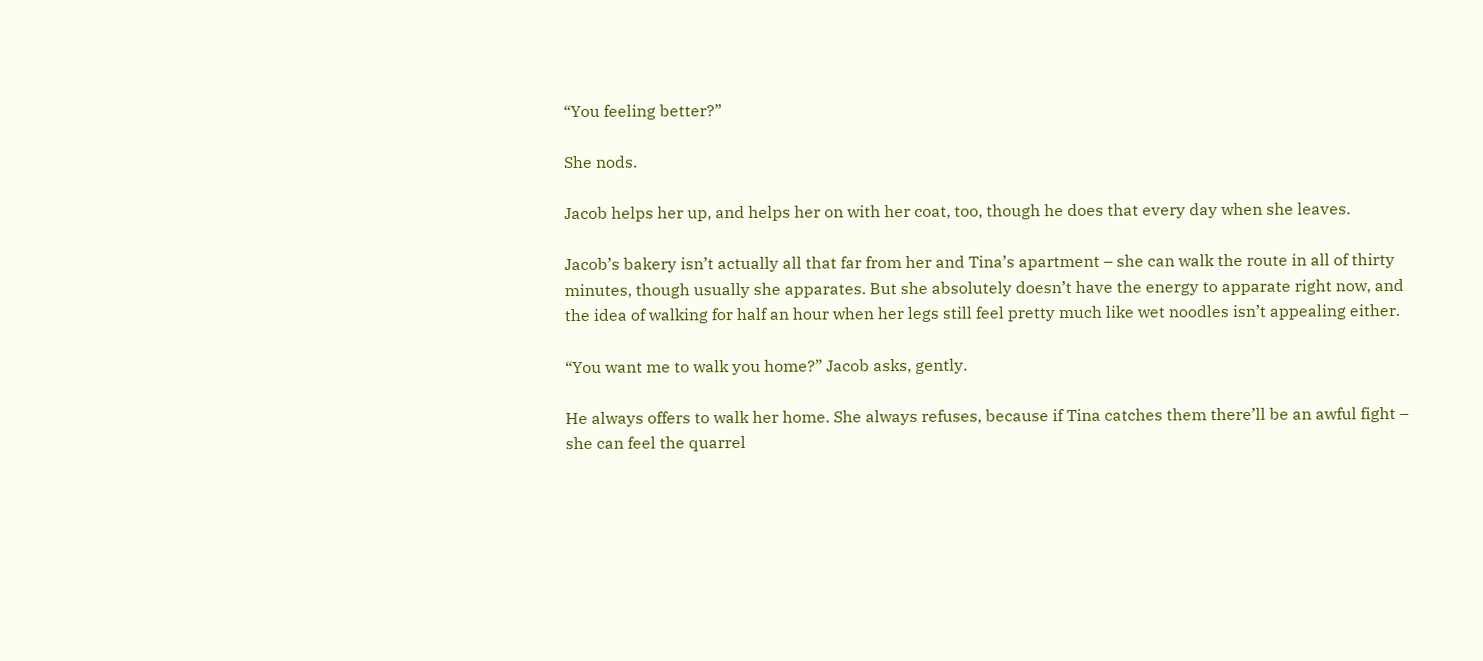“You feeling better?”

She nods.

Jacob helps her up, and helps her on with her coat, too, though he does that every day when she leaves.

Jacob’s bakery isn’t actually all that far from her and Tina’s apartment – she can walk the route in all of thirty minutes, though usually she apparates. But she absolutely doesn’t have the energy to apparate right now, and the idea of walking for half an hour when her legs still feel pretty much like wet noodles isn’t appealing either.

“You want me to walk you home?” Jacob asks, gently.

He always offers to walk her home. She always refuses, because if Tina catches them there’ll be an awful fight – she can feel the quarrel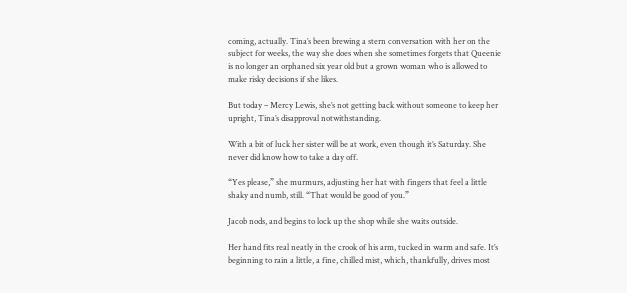coming, actually. Tina’s been brewing a stern conversation with her on the subject for weeks, the way she does when she sometimes forgets that Queenie is no longer an orphaned six year old but a grown woman who is allowed to make risky decisions if she likes.

But today – Mercy Lewis, she’s not getting back without someone to keep her upright, Tina’s disapproval notwithstanding.

With a bit of luck her sister will be at work, even though it’s Saturday. She never did know how to take a day off.

“Yes please,” she murmurs, adjusting her hat with fingers that feel a little shaky and numb, still. “That would be good of you.”

Jacob nods, and begins to lock up the shop while she waits outside.

Her hand fits real neatly in the crook of his arm, tucked in warm and safe. It’s beginning to rain a little, a fine, chilled mist, which, thankfully, drives most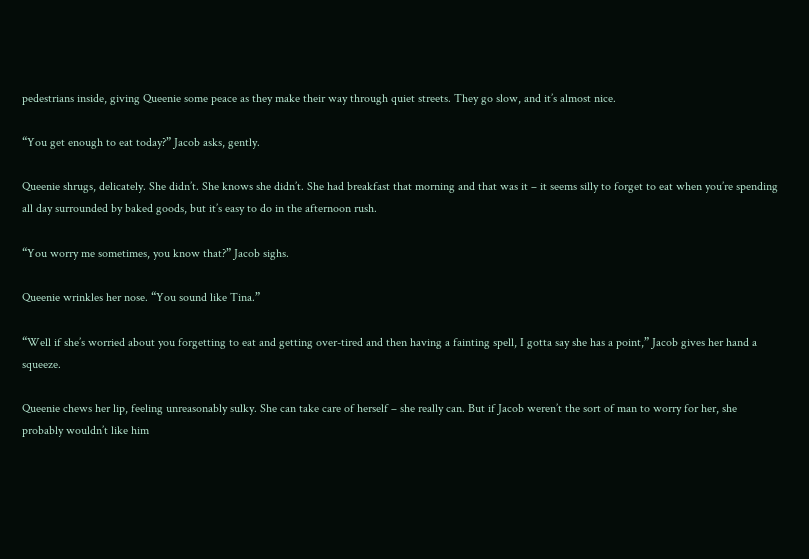pedestrians inside, giving Queenie some peace as they make their way through quiet streets. They go slow, and it’s almost nice.

“You get enough to eat today?” Jacob asks, gently.

Queenie shrugs, delicately. She didn’t. She knows she didn’t. She had breakfast that morning and that was it – it seems silly to forget to eat when you’re spending all day surrounded by baked goods, but it’s easy to do in the afternoon rush.

“You worry me sometimes, you know that?” Jacob sighs.

Queenie wrinkles her nose. “You sound like Tina.”

“Well if she’s worried about you forgetting to eat and getting over-tired and then having a fainting spell, I gotta say she has a point,” Jacob gives her hand a squeeze.

Queenie chews her lip, feeling unreasonably sulky. She can take care of herself – she really can. But if Jacob weren’t the sort of man to worry for her, she probably wouldn’t like him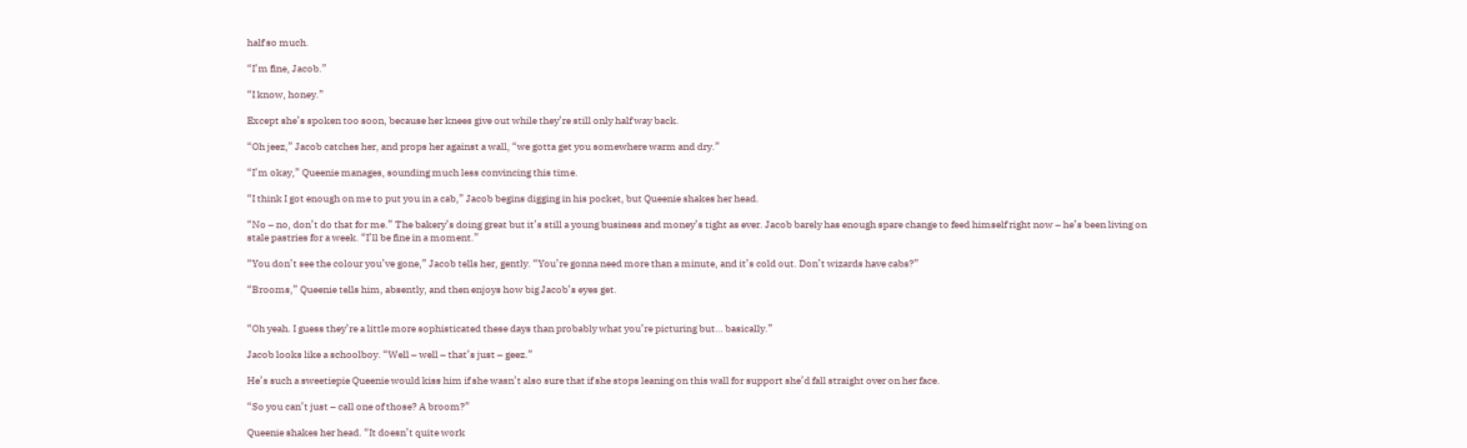half so much.

“I’m fine, Jacob.”

“I know, honey.”

Except she’s spoken too soon, because her knees give out while they’re still only half way back.

“Oh jeez,” Jacob catches her, and props her against a wall, “we gotta get you somewhere warm and dry.”

“I’m okay,” Queenie manages, sounding much less convincing this time.

“I think I got enough on me to put you in a cab,” Jacob begins digging in his pocket, but Queenie shakes her head.

“No – no, don’t do that for me.” The bakery’s doing great but it’s still a young business and money’s tight as ever. Jacob barely has enough spare change to feed himself right now – he’s been living on stale pastries for a week. “I’ll be fine in a moment.”

“You don’t see the colour you’ve gone,” Jacob tells her, gently. “You’re gonna need more than a minute, and it’s cold out. Don’t wizards have cabs?”

“Brooms,” Queenie tells him, absently, and then enjoys how big Jacob’s eyes get.


“Oh yeah. I guess they’re a little more sophisticated these days than probably what you’re picturing but… basically.”

Jacob looks like a schoolboy. “Well – well – that’s just – geez.”

He’s such a sweetiepie Queenie would kiss him if she wasn’t also sure that if she stops leaning on this wall for support she’d fall straight over on her face.

“So you can’t just – call one of those? A broom?”

Queenie shakes her head. “It doesn’t quite work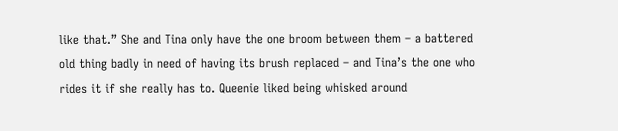like that.” She and Tina only have the one broom between them – a battered old thing badly in need of having its brush replaced – and Tina’s the one who rides it if she really has to. Queenie liked being whisked around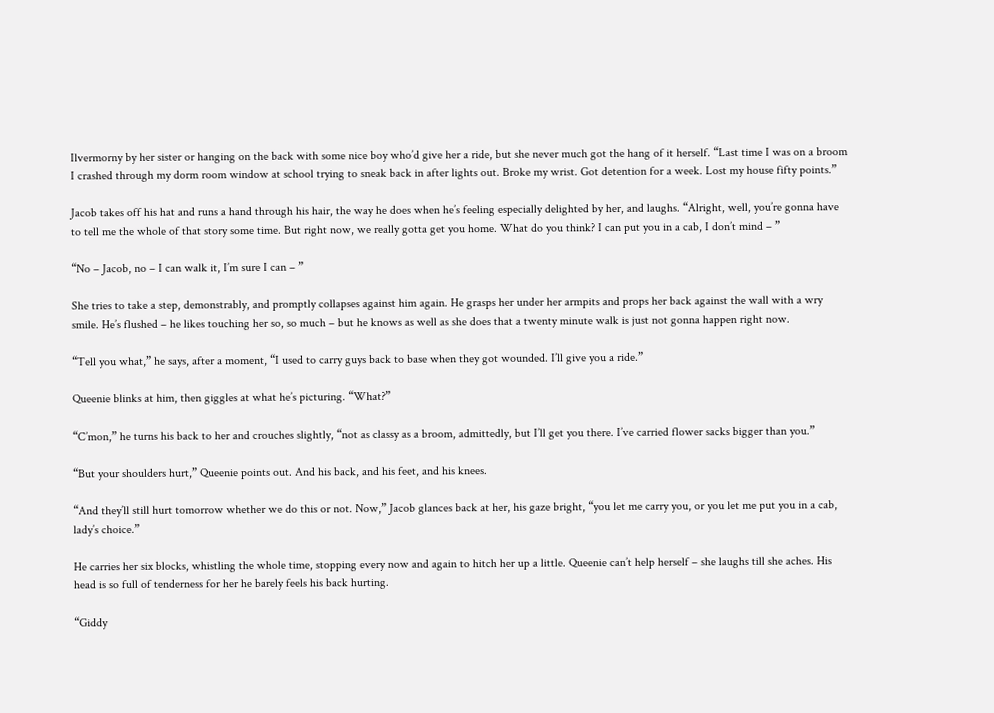Ilvermorny by her sister or hanging on the back with some nice boy who’d give her a ride, but she never much got the hang of it herself. “Last time I was on a broom I crashed through my dorm room window at school trying to sneak back in after lights out. Broke my wrist. Got detention for a week. Lost my house fifty points.”

Jacob takes off his hat and runs a hand through his hair, the way he does when he’s feeling especially delighted by her, and laughs. “Alright, well, you’re gonna have to tell me the whole of that story some time. But right now, we really gotta get you home. What do you think? I can put you in a cab, I don’t mind – ”

“No – Jacob, no – I can walk it, I’m sure I can – ”

She tries to take a step, demonstrably, and promptly collapses against him again. He grasps her under her armpits and props her back against the wall with a wry smile. He’s flushed – he likes touching her so, so much – but he knows as well as she does that a twenty minute walk is just not gonna happen right now.

“Tell you what,” he says, after a moment, “I used to carry guys back to base when they got wounded. I’ll give you a ride.”

Queenie blinks at him, then giggles at what he’s picturing. “What?”

“C’mon,” he turns his back to her and crouches slightly, “not as classy as a broom, admittedly, but I’ll get you there. I’ve carried flower sacks bigger than you.”

“But your shoulders hurt,” Queenie points out. And his back, and his feet, and his knees.

“And they’ll still hurt tomorrow whether we do this or not. Now,” Jacob glances back at her, his gaze bright, “you let me carry you, or you let me put you in a cab, lady’s choice.”

He carries her six blocks, whistling the whole time, stopping every now and again to hitch her up a little. Queenie can’t help herself – she laughs till she aches. His head is so full of tenderness for her he barely feels his back hurting.

“Giddy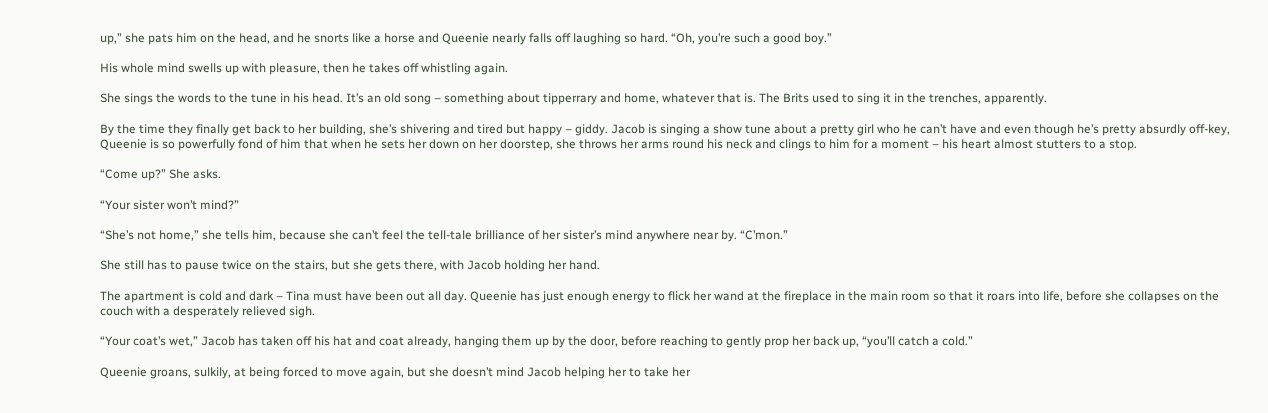up,” she pats him on the head, and he snorts like a horse and Queenie nearly falls off laughing so hard. “Oh, you’re such a good boy.”

His whole mind swells up with pleasure, then he takes off whistling again.

She sings the words to the tune in his head. It’s an old song – something about tipperrary and home, whatever that is. The Brits used to sing it in the trenches, apparently.

By the time they finally get back to her building, she’s shivering and tired but happy – giddy. Jacob is singing a show tune about a pretty girl who he can’t have and even though he’s pretty absurdly off-key, Queenie is so powerfully fond of him that when he sets her down on her doorstep, she throws her arms round his neck and clings to him for a moment – his heart almost stutters to a stop.

“Come up?” She asks.

“Your sister won’t mind?”

“She’s not home,” she tells him, because she can’t feel the tell-tale brilliance of her sister’s mind anywhere near by. “C’mon.”

She still has to pause twice on the stairs, but she gets there, with Jacob holding her hand.

The apartment is cold and dark – Tina must have been out all day. Queenie has just enough energy to flick her wand at the fireplace in the main room so that it roars into life, before she collapses on the couch with a desperately relieved sigh.

“Your coat’s wet,” Jacob has taken off his hat and coat already, hanging them up by the door, before reaching to gently prop her back up, “you’ll catch a cold.”

Queenie groans, sulkily, at being forced to move again, but she doesn’t mind Jacob helping her to take her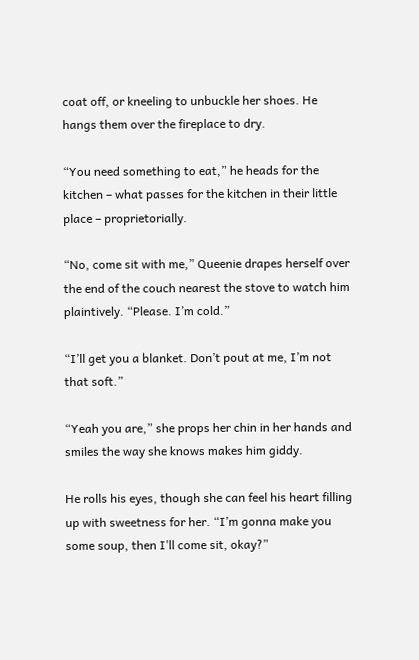coat off, or kneeling to unbuckle her shoes. He hangs them over the fireplace to dry.

“You need something to eat,” he heads for the kitchen – what passes for the kitchen in their little place – proprietorially.

“No, come sit with me,” Queenie drapes herself over the end of the couch nearest the stove to watch him plaintively. “Please. I’m cold.”

“I’ll get you a blanket. Don’t pout at me, I’m not that soft.”

“Yeah you are,” she props her chin in her hands and smiles the way she knows makes him giddy.

He rolls his eyes, though she can feel his heart filling up with sweetness for her. “I’m gonna make you some soup, then I’ll come sit, okay?”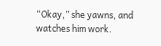“Okay,” she yawns, and watches him work.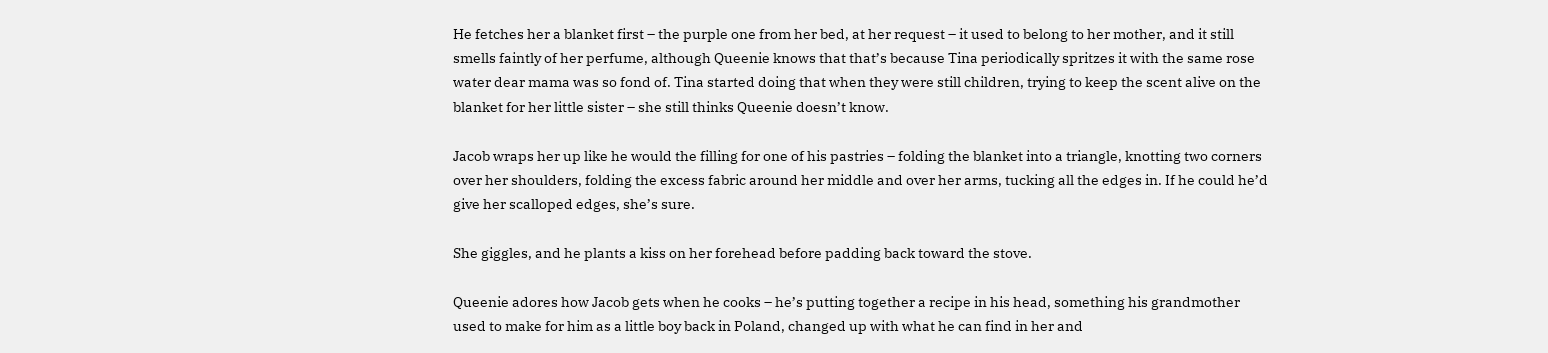He fetches her a blanket first – the purple one from her bed, at her request – it used to belong to her mother, and it still smells faintly of her perfume, although Queenie knows that that’s because Tina periodically spritzes it with the same rose water dear mama was so fond of. Tina started doing that when they were still children, trying to keep the scent alive on the blanket for her little sister – she still thinks Queenie doesn’t know.

Jacob wraps her up like he would the filling for one of his pastries – folding the blanket into a triangle, knotting two corners over her shoulders, folding the excess fabric around her middle and over her arms, tucking all the edges in. If he could he’d give her scalloped edges, she’s sure.

She giggles, and he plants a kiss on her forehead before padding back toward the stove.

Queenie adores how Jacob gets when he cooks – he’s putting together a recipe in his head, something his grandmother used to make for him as a little boy back in Poland, changed up with what he can find in her and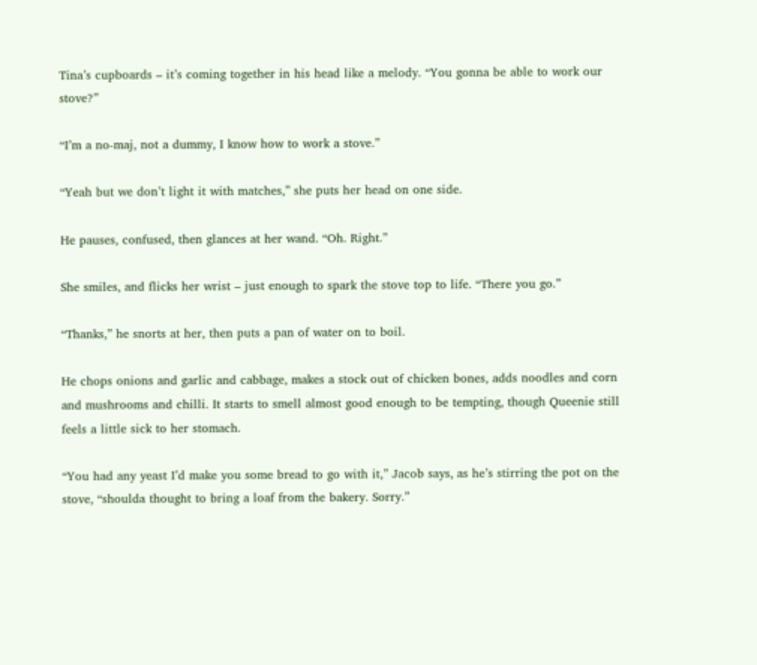Tina’s cupboards – it’s coming together in his head like a melody. “You gonna be able to work our stove?”

“I’m a no-maj, not a dummy, I know how to work a stove.”

“Yeah but we don’t light it with matches,” she puts her head on one side.

He pauses, confused, then glances at her wand. “Oh. Right.”

She smiles, and flicks her wrist – just enough to spark the stove top to life. “There you go.”

“Thanks,” he snorts at her, then puts a pan of water on to boil.

He chops onions and garlic and cabbage, makes a stock out of chicken bones, adds noodles and corn and mushrooms and chilli. It starts to smell almost good enough to be tempting, though Queenie still feels a little sick to her stomach.

“You had any yeast I’d make you some bread to go with it,” Jacob says, as he’s stirring the pot on the stove, “shoulda thought to bring a loaf from the bakery. Sorry.”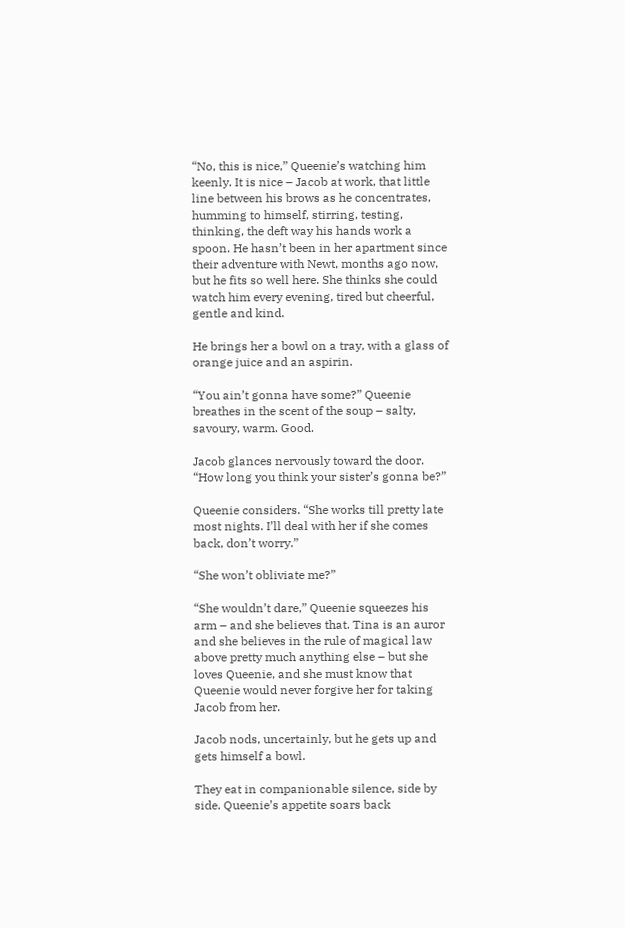“No, this is nice,” Queenie’s watching him keenly. It is nice – Jacob at work, that little line between his brows as he concentrates, humming to himself, stirring, testing, thinking, the deft way his hands work a spoon. He hasn’t been in her apartment since their adventure with Newt, months ago now, but he fits so well here. She thinks she could watch him every evening, tired but cheerful, gentle and kind.

He brings her a bowl on a tray, with a glass of orange juice and an aspirin.

“You ain’t gonna have some?” Queenie breathes in the scent of the soup – salty, savoury, warm. Good.

Jacob glances nervously toward the door. “How long you think your sister’s gonna be?”

Queenie considers. “She works till pretty late most nights. I’ll deal with her if she comes back, don’t worry.”

“She won’t obliviate me?”

“She wouldn’t dare,” Queenie squeezes his arm – and she believes that. Tina is an auror and she believes in the rule of magical law above pretty much anything else – but she loves Queenie, and she must know that Queenie would never forgive her for taking Jacob from her.

Jacob nods, uncertainly, but he gets up and gets himself a bowl.

They eat in companionable silence, side by side. Queenie’s appetite soars back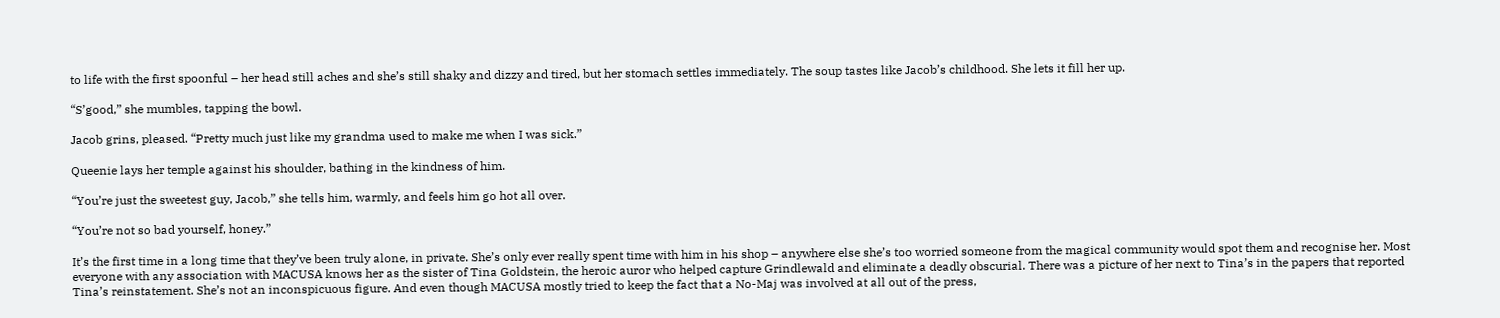to life with the first spoonful – her head still aches and she’s still shaky and dizzy and tired, but her stomach settles immediately. The soup tastes like Jacob’s childhood. She lets it fill her up.

“S’good,” she mumbles, tapping the bowl.

Jacob grins, pleased. “Pretty much just like my grandma used to make me when I was sick.”

Queenie lays her temple against his shoulder, bathing in the kindness of him.

“You’re just the sweetest guy, Jacob,” she tells him, warmly, and feels him go hot all over.

“You’re not so bad yourself, honey.”

It’s the first time in a long time that they’ve been truly alone, in private. She’s only ever really spent time with him in his shop – anywhere else she’s too worried someone from the magical community would spot them and recognise her. Most everyone with any association with MACUSA knows her as the sister of Tina Goldstein, the heroic auror who helped capture Grindlewald and eliminate a deadly obscurial. There was a picture of her next to Tina’s in the papers that reported Tina’s reinstatement. She’s not an inconspicuous figure. And even though MACUSA mostly tried to keep the fact that a No-Maj was involved at all out of the press,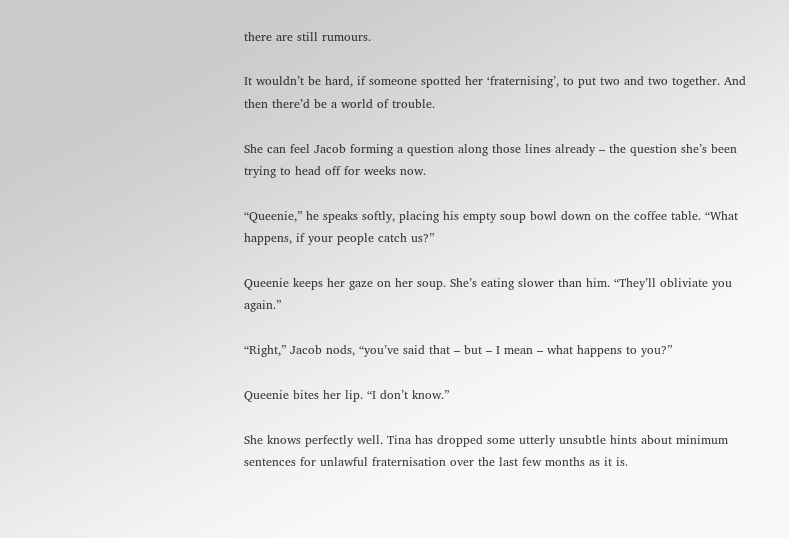there are still rumours.

It wouldn’t be hard, if someone spotted her ‘fraternising’, to put two and two together. And then there’d be a world of trouble.

She can feel Jacob forming a question along those lines already – the question she’s been trying to head off for weeks now.

“Queenie,” he speaks softly, placing his empty soup bowl down on the coffee table. “What happens, if your people catch us?”

Queenie keeps her gaze on her soup. She’s eating slower than him. “They’ll obliviate you again.”

“Right,” Jacob nods, “you’ve said that – but – I mean – what happens to you?”

Queenie bites her lip. “I don’t know.”

She knows perfectly well. Tina has dropped some utterly unsubtle hints about minimum sentences for unlawful fraternisation over the last few months as it is.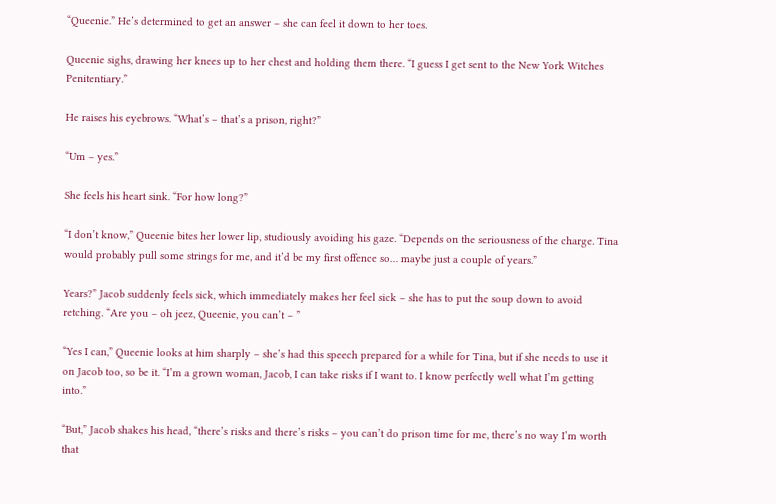“Queenie.” He’s determined to get an answer – she can feel it down to her toes.

Queenie sighs, drawing her knees up to her chest and holding them there. “I guess I get sent to the New York Witches Penitentiary.”

He raises his eyebrows. “What’s – that’s a prison, right?”

“Um – yes.”

She feels his heart sink. “For how long?”

“I don’t know,” Queenie bites her lower lip, studiously avoiding his gaze. “Depends on the seriousness of the charge. Tina would probably pull some strings for me, and it’d be my first offence so… maybe just a couple of years.”

Years?” Jacob suddenly feels sick, which immediately makes her feel sick – she has to put the soup down to avoid retching. “Are you – oh jeez, Queenie, you can’t – ”

“Yes I can,” Queenie looks at him sharply – she’s had this speech prepared for a while for Tina, but if she needs to use it on Jacob too, so be it. “I’m a grown woman, Jacob, I can take risks if I want to. I know perfectly well what I’m getting into.”

“But,” Jacob shakes his head, “there’s risks and there’s risks – you can’t do prison time for me, there’s no way I’m worth that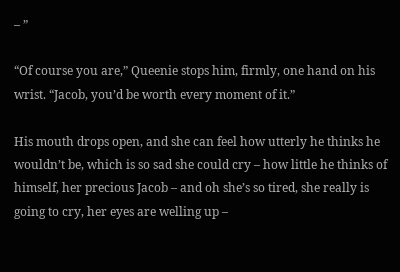– ”

“Of course you are,” Queenie stops him, firmly, one hand on his wrist. “Jacob, you’d be worth every moment of it.”

His mouth drops open, and she can feel how utterly he thinks he wouldn’t be, which is so sad she could cry – how little he thinks of himself, her precious Jacob – and oh she’s so tired, she really is going to cry, her eyes are welling up –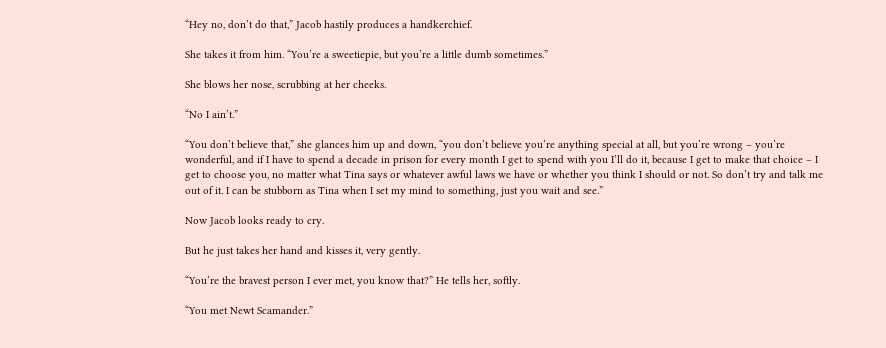“Hey no, don’t do that,” Jacob hastily produces a handkerchief.

She takes it from him. “You’re a sweetiepie, but you’re a little dumb sometimes.”

She blows her nose, scrubbing at her cheeks.

“No I ain’t.”

“You don’t believe that,” she glances him up and down, “you don’t believe you’re anything special at all, but you’re wrong – you’re wonderful, and if I have to spend a decade in prison for every month I get to spend with you I’ll do it, because I get to make that choice – I get to choose you, no matter what Tina says or whatever awful laws we have or whether you think I should or not. So don’t try and talk me out of it. I can be stubborn as Tina when I set my mind to something, just you wait and see.”

Now Jacob looks ready to cry.

But he just takes her hand and kisses it, very gently.

“You’re the bravest person I ever met, you know that?” He tells her, softly.

“You met Newt Scamander.”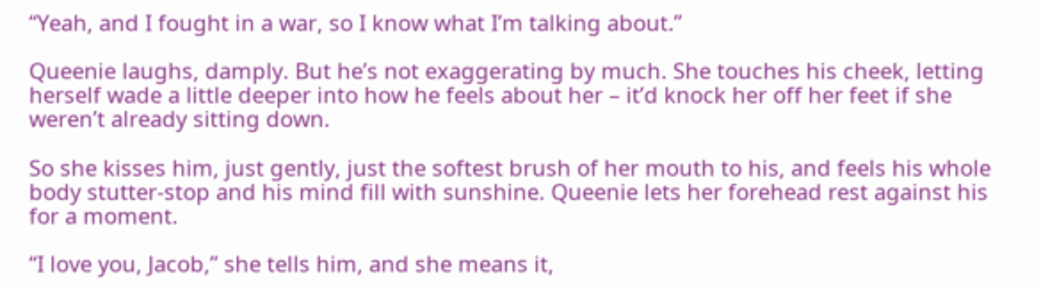“Yeah, and I fought in a war, so I know what I’m talking about.”

Queenie laughs, damply. But he’s not exaggerating by much. She touches his cheek, letting herself wade a little deeper into how he feels about her – it’d knock her off her feet if she weren’t already sitting down.

So she kisses him, just gently, just the softest brush of her mouth to his, and feels his whole body stutter-stop and his mind fill with sunshine. Queenie lets her forehead rest against his for a moment.

“I love you, Jacob,” she tells him, and she means it,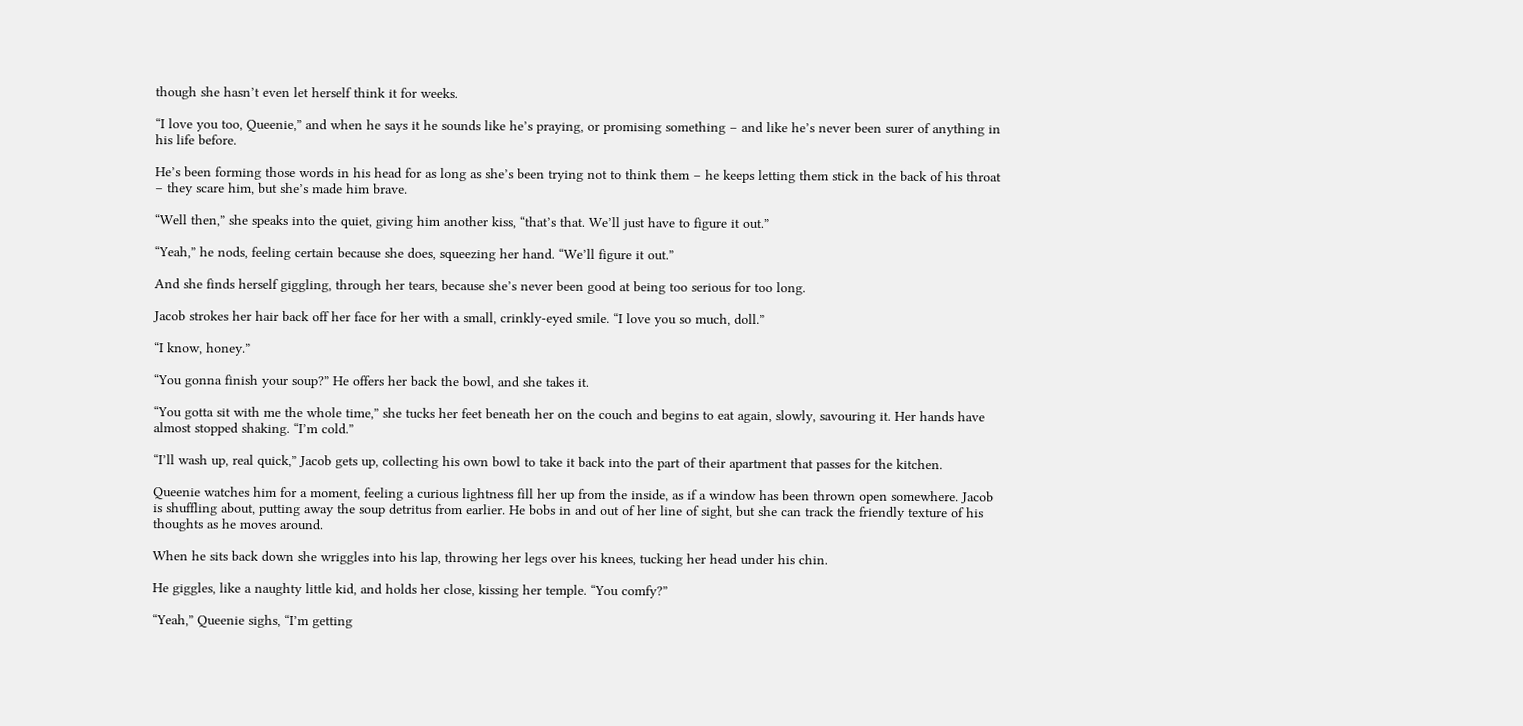though she hasn’t even let herself think it for weeks.

“I love you too, Queenie,” and when he says it he sounds like he’s praying, or promising something – and like he’s never been surer of anything in his life before.

He’s been forming those words in his head for as long as she’s been trying not to think them – he keeps letting them stick in the back of his throat – they scare him, but she’s made him brave.

“Well then,” she speaks into the quiet, giving him another kiss, “that’s that. We’ll just have to figure it out.”

“Yeah,” he nods, feeling certain because she does, squeezing her hand. “We’ll figure it out.”

And she finds herself giggling, through her tears, because she’s never been good at being too serious for too long.

Jacob strokes her hair back off her face for her with a small, crinkly-eyed smile. “I love you so much, doll.”

“I know, honey.”

“You gonna finish your soup?” He offers her back the bowl, and she takes it.

“You gotta sit with me the whole time,” she tucks her feet beneath her on the couch and begins to eat again, slowly, savouring it. Her hands have almost stopped shaking. “I’m cold.”

“I’ll wash up, real quick,” Jacob gets up, collecting his own bowl to take it back into the part of their apartment that passes for the kitchen.

Queenie watches him for a moment, feeling a curious lightness fill her up from the inside, as if a window has been thrown open somewhere. Jacob is shuffling about, putting away the soup detritus from earlier. He bobs in and out of her line of sight, but she can track the friendly texture of his thoughts as he moves around.

When he sits back down she wriggles into his lap, throwing her legs over his knees, tucking her head under his chin.

He giggles, like a naughty little kid, and holds her close, kissing her temple. “You comfy?”

“Yeah,” Queenie sighs, “I’m getting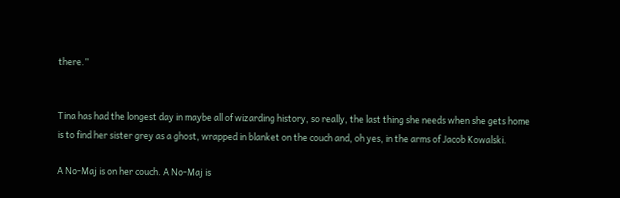there.”


Tina has had the longest day in maybe all of wizarding history, so really, the last thing she needs when she gets home is to find her sister grey as a ghost, wrapped in blanket on the couch and, oh yes, in the arms of Jacob Kowalski.

A No-Maj is on her couch. A No-Maj is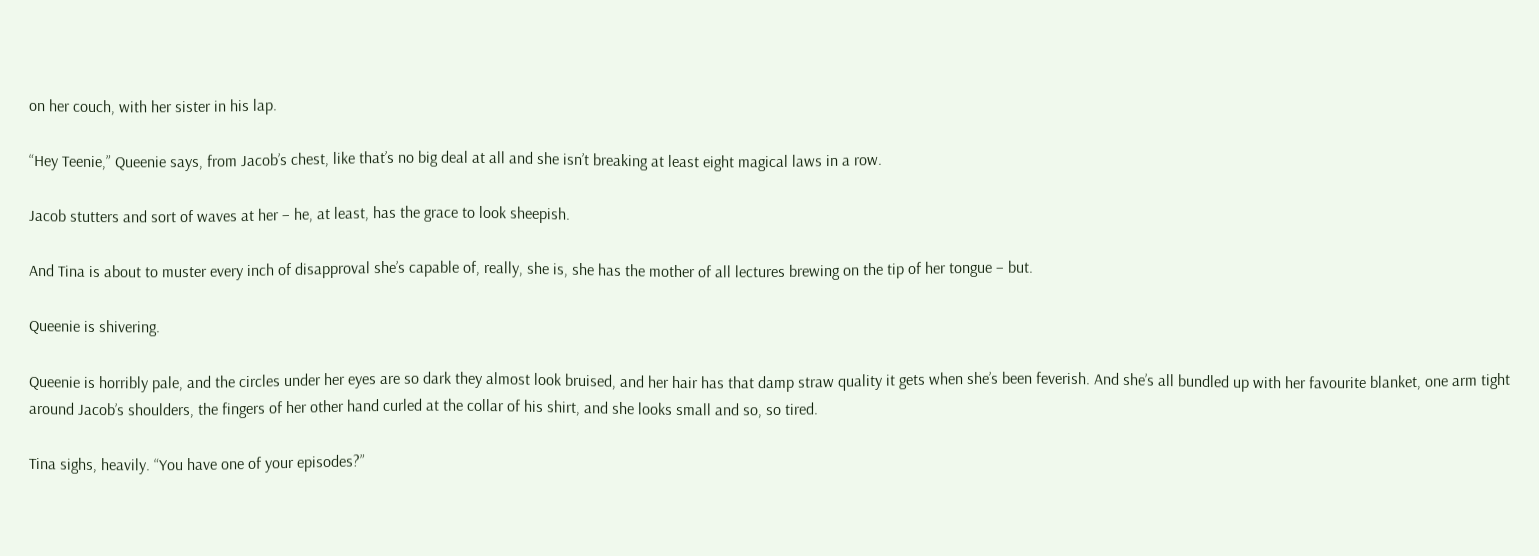on her couch, with her sister in his lap.

“Hey Teenie,” Queenie says, from Jacob’s chest, like that’s no big deal at all and she isn’t breaking at least eight magical laws in a row.

Jacob stutters and sort of waves at her – he, at least, has the grace to look sheepish.

And Tina is about to muster every inch of disapproval she’s capable of, really, she is, she has the mother of all lectures brewing on the tip of her tongue – but.

Queenie is shivering.

Queenie is horribly pale, and the circles under her eyes are so dark they almost look bruised, and her hair has that damp straw quality it gets when she’s been feverish. And she’s all bundled up with her favourite blanket, one arm tight around Jacob’s shoulders, the fingers of her other hand curled at the collar of his shirt, and she looks small and so, so tired.

Tina sighs, heavily. “You have one of your episodes?”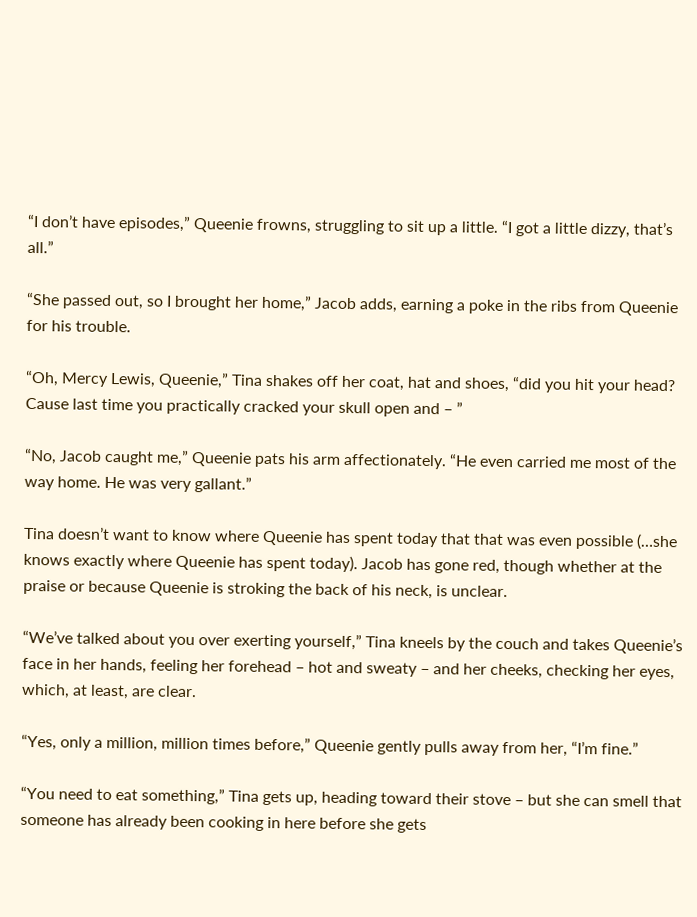“I don’t have episodes,” Queenie frowns, struggling to sit up a little. “I got a little dizzy, that’s all.”

“She passed out, so I brought her home,” Jacob adds, earning a poke in the ribs from Queenie for his trouble.

“Oh, Mercy Lewis, Queenie,” Tina shakes off her coat, hat and shoes, “did you hit your head? Cause last time you practically cracked your skull open and – ”

“No, Jacob caught me,” Queenie pats his arm affectionately. “He even carried me most of the way home. He was very gallant.”

Tina doesn’t want to know where Queenie has spent today that that was even possible (…she knows exactly where Queenie has spent today). Jacob has gone red, though whether at the praise or because Queenie is stroking the back of his neck, is unclear.

“We’ve talked about you over exerting yourself,” Tina kneels by the couch and takes Queenie’s face in her hands, feeling her forehead – hot and sweaty – and her cheeks, checking her eyes, which, at least, are clear.

“Yes, only a million, million times before,” Queenie gently pulls away from her, “I’m fine.”

“You need to eat something,” Tina gets up, heading toward their stove – but she can smell that someone has already been cooking in here before she gets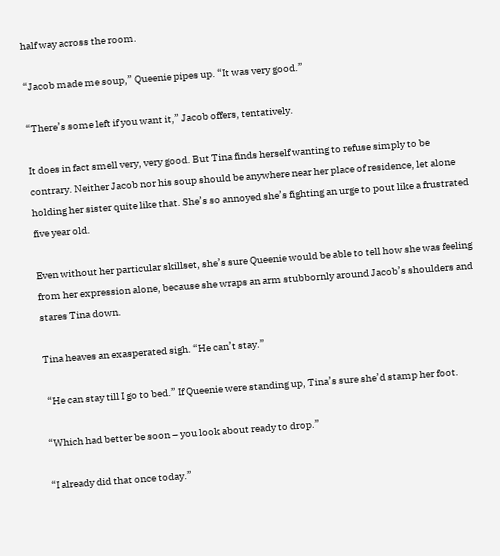half way across the room.

“Jacob made me soup,” Queenie pipes up. “It was very good.”

“There’s some left if you want it,” Jacob offers, tentatively.

It does in fact smell very, very good. But Tina finds herself wanting to refuse simply to be contrary. Neither Jacob nor his soup should be anywhere near her place of residence, let alone holding her sister quite like that. She’s so annoyed she’s fighting an urge to pout like a frustrated five year old.

Even without her particular skillset, she’s sure Queenie would be able to tell how she was feeling from her expression alone, because she wraps an arm stubbornly around Jacob’s shoulders and stares Tina down.

Tina heaves an exasperated sigh. “He can’t stay.”

 “He can stay till I go to bed.” If Queenie were standing up, Tina’s sure she’d stamp her foot.

“Which had better be soon – you look about ready to drop.”

“I already did that once today.”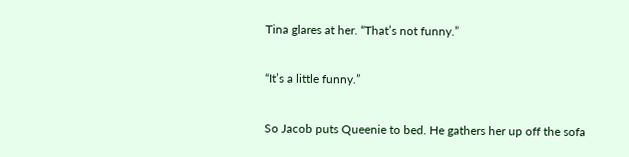Tina glares at her. “That’s not funny.”

“It’s a little funny.”

So Jacob puts Queenie to bed. He gathers her up off the sofa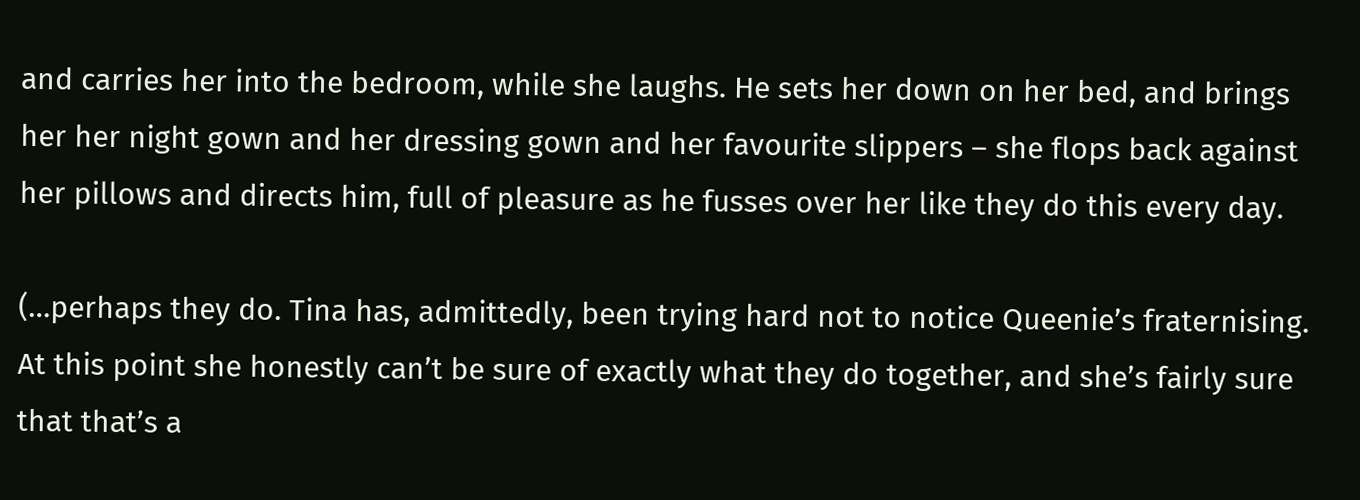and carries her into the bedroom, while she laughs. He sets her down on her bed, and brings her her night gown and her dressing gown and her favourite slippers – she flops back against her pillows and directs him, full of pleasure as he fusses over her like they do this every day.

(…perhaps they do. Tina has, admittedly, been trying hard not to notice Queenie’s fraternising. At this point she honestly can’t be sure of exactly what they do together, and she’s fairly sure that that’s a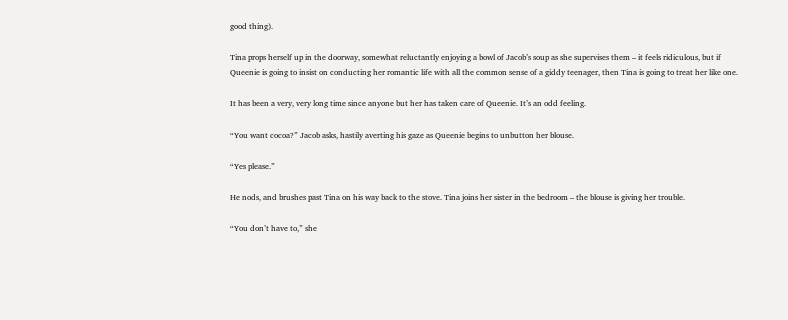good thing).

Tina props herself up in the doorway, somewhat reluctantly enjoying a bowl of Jacob’s soup as she supervises them – it feels ridiculous, but if Queenie is going to insist on conducting her romantic life with all the common sense of a giddy teenager, then Tina is going to treat her like one.

It has been a very, very long time since anyone but her has taken care of Queenie. It’s an odd feeling.

“You want cocoa?” Jacob asks, hastily averting his gaze as Queenie begins to unbutton her blouse.

“Yes please.”

He nods, and brushes past Tina on his way back to the stove. Tina joins her sister in the bedroom – the blouse is giving her trouble.

“You don’t have to,” she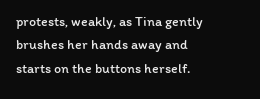protests, weakly, as Tina gently brushes her hands away and starts on the buttons herself.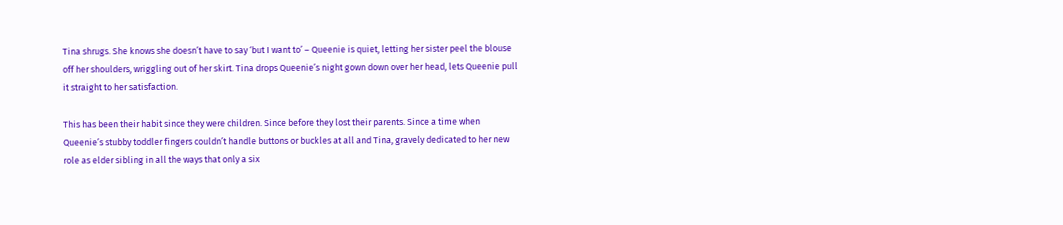Tina shrugs. She knows she doesn’t have to say ‘but I want to’ – Queenie is quiet, letting her sister peel the blouse off her shoulders, wriggling out of her skirt. Tina drops Queenie’s night gown down over her head, lets Queenie pull it straight to her satisfaction.

This has been their habit since they were children. Since before they lost their parents. Since a time when Queenie’s stubby toddler fingers couldn’t handle buttons or buckles at all and Tina, gravely dedicated to her new role as elder sibling in all the ways that only a six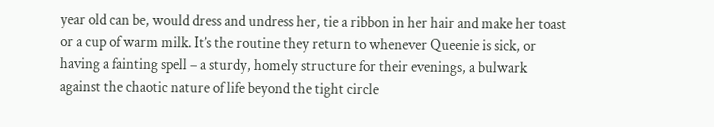year old can be, would dress and undress her, tie a ribbon in her hair and make her toast or a cup of warm milk. It’s the routine they return to whenever Queenie is sick, or having a fainting spell – a sturdy, homely structure for their evenings, a bulwark against the chaotic nature of life beyond the tight circle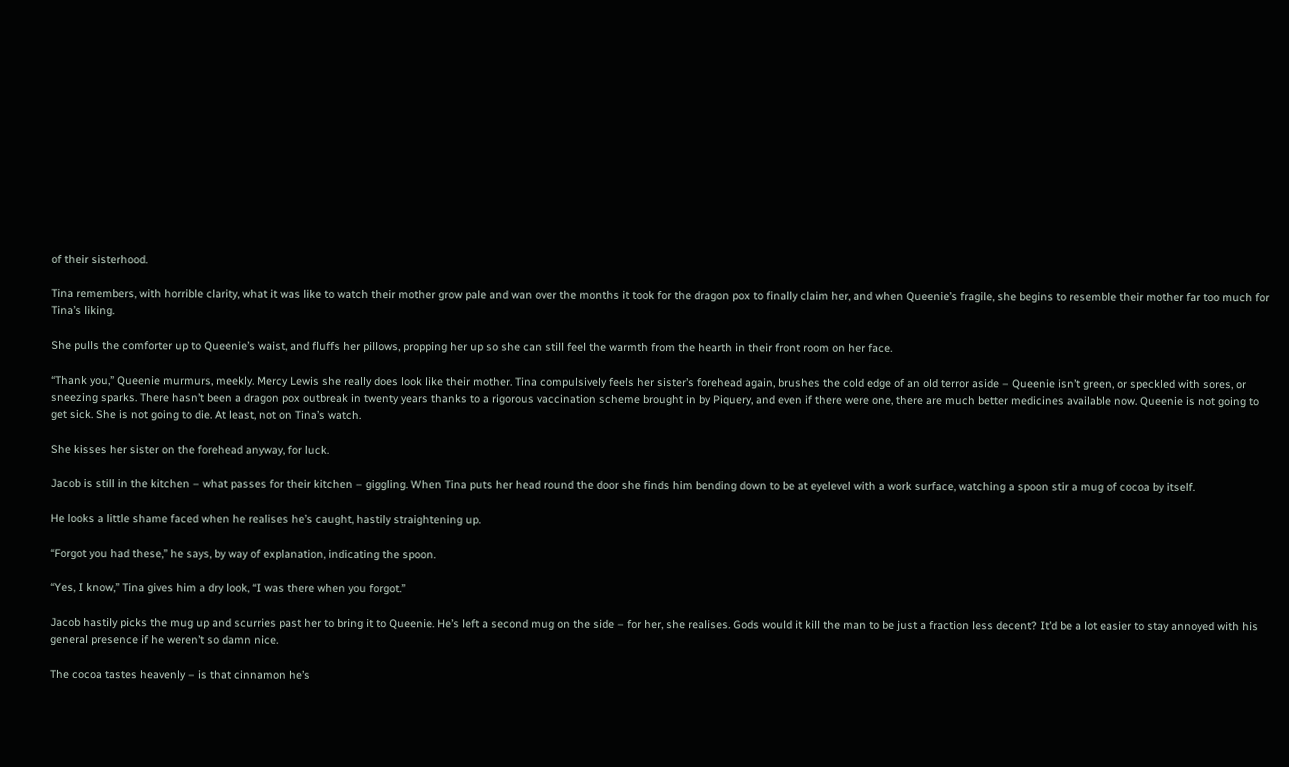of their sisterhood.

Tina remembers, with horrible clarity, what it was like to watch their mother grow pale and wan over the months it took for the dragon pox to finally claim her, and when Queenie’s fragile, she begins to resemble their mother far too much for Tina’s liking.

She pulls the comforter up to Queenie’s waist, and fluffs her pillows, propping her up so she can still feel the warmth from the hearth in their front room on her face.

“Thank you,” Queenie murmurs, meekly. Mercy Lewis she really does look like their mother. Tina compulsively feels her sister’s forehead again, brushes the cold edge of an old terror aside – Queenie isn’t green, or speckled with sores, or sneezing sparks. There hasn’t been a dragon pox outbreak in twenty years thanks to a rigorous vaccination scheme brought in by Piquery, and even if there were one, there are much better medicines available now. Queenie is not going to get sick. She is not going to die. At least, not on Tina’s watch.

She kisses her sister on the forehead anyway, for luck.

Jacob is still in the kitchen – what passes for their kitchen – giggling. When Tina puts her head round the door she finds him bending down to be at eyelevel with a work surface, watching a spoon stir a mug of cocoa by itself.

He looks a little shame faced when he realises he’s caught, hastily straightening up.

“Forgot you had these,” he says, by way of explanation, indicating the spoon.

“Yes, I know,” Tina gives him a dry look, “I was there when you forgot.”

Jacob hastily picks the mug up and scurries past her to bring it to Queenie. He’s left a second mug on the side – for her, she realises. Gods would it kill the man to be just a fraction less decent? It’d be a lot easier to stay annoyed with his general presence if he weren’t so damn nice.

The cocoa tastes heavenly – is that cinnamon he’s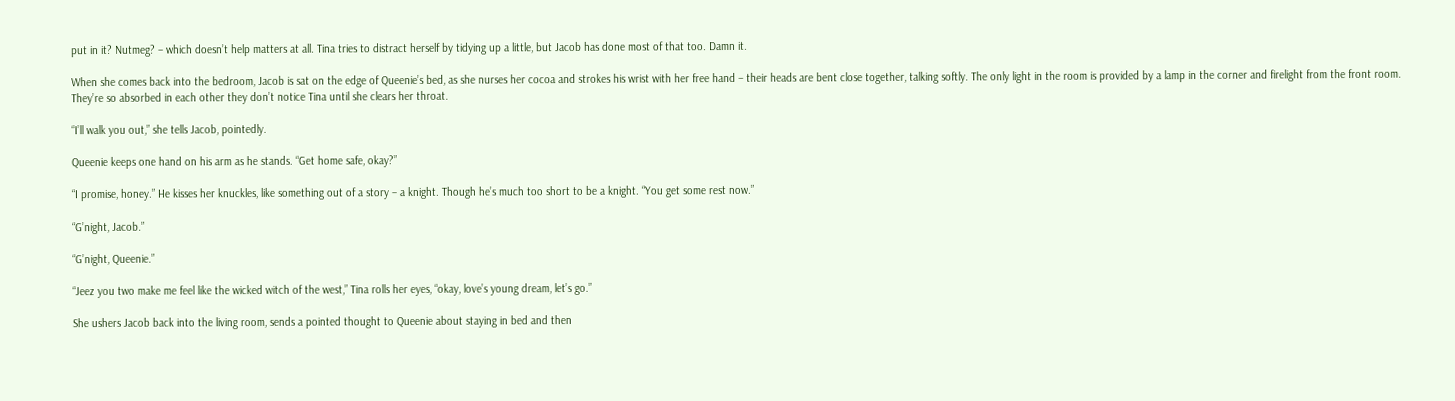put in it? Nutmeg? – which doesn’t help matters at all. Tina tries to distract herself by tidying up a little, but Jacob has done most of that too. Damn it.

When she comes back into the bedroom, Jacob is sat on the edge of Queenie’s bed, as she nurses her cocoa and strokes his wrist with her free hand – their heads are bent close together, talking softly. The only light in the room is provided by a lamp in the corner and firelight from the front room. They’re so absorbed in each other they don’t notice Tina until she clears her throat.

“I’ll walk you out,” she tells Jacob, pointedly.

Queenie keeps one hand on his arm as he stands. “Get home safe, okay?”

“I promise, honey.” He kisses her knuckles, like something out of a story – a knight. Though he’s much too short to be a knight. “You get some rest now.”

“G’night, Jacob.”

“G’night, Queenie.”

“Jeez you two make me feel like the wicked witch of the west,” Tina rolls her eyes, “okay, love’s young dream, let’s go.”

She ushers Jacob back into the living room, sends a pointed thought to Queenie about staying in bed and then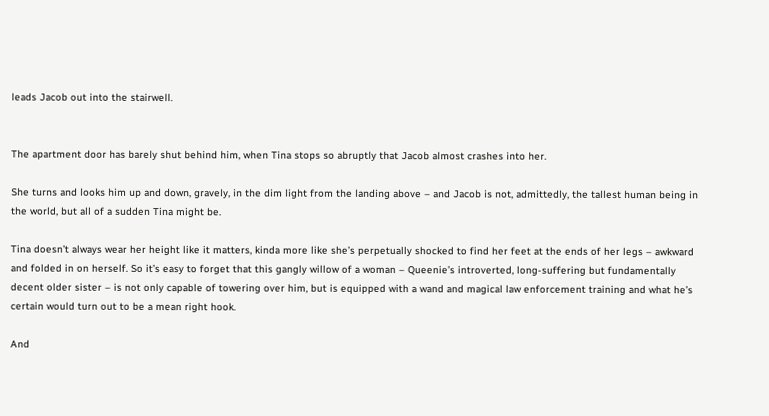leads Jacob out into the stairwell.


The apartment door has barely shut behind him, when Tina stops so abruptly that Jacob almost crashes into her.

She turns and looks him up and down, gravely, in the dim light from the landing above – and Jacob is not, admittedly, the tallest human being in the world, but all of a sudden Tina might be.

Tina doesn’t always wear her height like it matters, kinda more like she’s perpetually shocked to find her feet at the ends of her legs – awkward and folded in on herself. So it’s easy to forget that this gangly willow of a woman – Queenie’s introverted, long-suffering but fundamentally decent older sister – is not only capable of towering over him, but is equipped with a wand and magical law enforcement training and what he’s certain would turn out to be a mean right hook.

And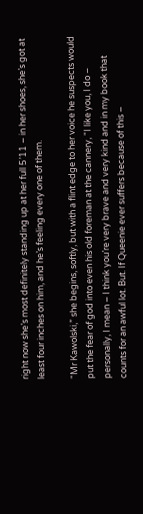right now she’s most definitely standing up at her full 5’11 – in her shoes, she’s got at least four inches on him, and he’s feeling every one of them.

“Mr Kawolski,” she begins, softly, but with a flint edge to her voice he suspects would put the fear of god into even his old foreman at the cannery, “I like you, I do – personally, I mean – I think you’re very brave and very kind and in my book that counts for an awful lot. But. If Queenie ever suffers because of this –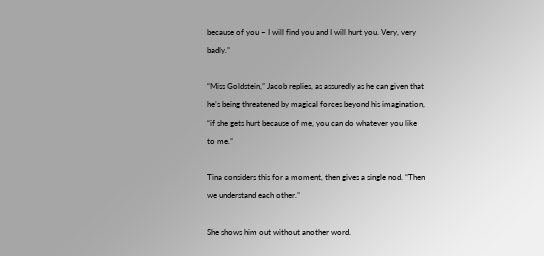because of you – I will find you and I will hurt you. Very, very badly.”

“Miss Goldstein,” Jacob replies, as assuredly as he can given that he’s being threatened by magical forces beyond his imagination, “if she gets hurt because of me, you can do whatever you like to me.”

Tina considers this for a moment, then gives a single nod. “Then we understand each other.”

She shows him out without another word.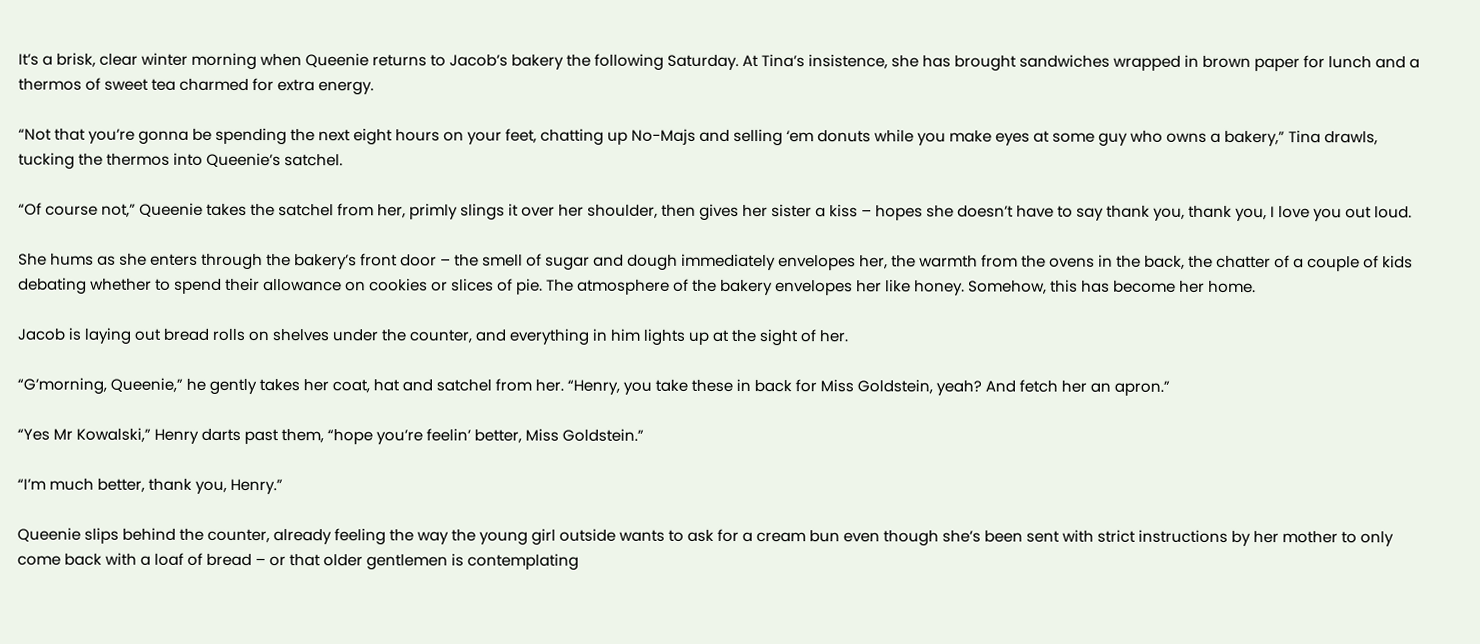It’s a brisk, clear winter morning when Queenie returns to Jacob’s bakery the following Saturday. At Tina’s insistence, she has brought sandwiches wrapped in brown paper for lunch and a thermos of sweet tea charmed for extra energy.

“Not that you’re gonna be spending the next eight hours on your feet, chatting up No-Majs and selling ‘em donuts while you make eyes at some guy who owns a bakery,” Tina drawls, tucking the thermos into Queenie’s satchel.

“Of course not,” Queenie takes the satchel from her, primly slings it over her shoulder, then gives her sister a kiss – hopes she doesn’t have to say thank you, thank you, I love you out loud.

She hums as she enters through the bakery’s front door – the smell of sugar and dough immediately envelopes her, the warmth from the ovens in the back, the chatter of a couple of kids debating whether to spend their allowance on cookies or slices of pie. The atmosphere of the bakery envelopes her like honey. Somehow, this has become her home.

Jacob is laying out bread rolls on shelves under the counter, and everything in him lights up at the sight of her.

“G’morning, Queenie,” he gently takes her coat, hat and satchel from her. “Henry, you take these in back for Miss Goldstein, yeah? And fetch her an apron.”

“Yes Mr Kowalski,” Henry darts past them, “hope you’re feelin’ better, Miss Goldstein.”

“I’m much better, thank you, Henry.”

Queenie slips behind the counter, already feeling the way the young girl outside wants to ask for a cream bun even though she’s been sent with strict instructions by her mother to only come back with a loaf of bread – or that older gentlemen is contemplating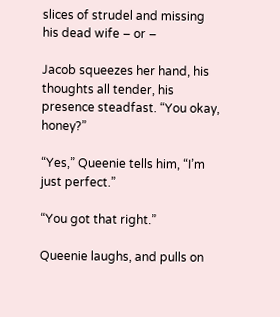slices of strudel and missing his dead wife – or –

Jacob squeezes her hand, his thoughts all tender, his presence steadfast. “You okay, honey?”

“Yes,” Queenie tells him, “I’m just perfect.”

“You got that right.”

Queenie laughs, and pulls on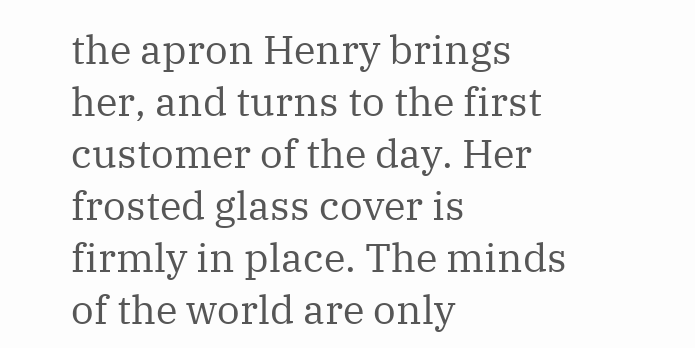the apron Henry brings her, and turns to the first customer of the day. Her frosted glass cover is firmly in place. The minds of the world are only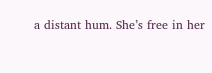a distant hum. She’s free in her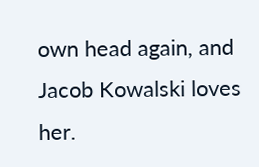own head again, and Jacob Kowalski loves her.